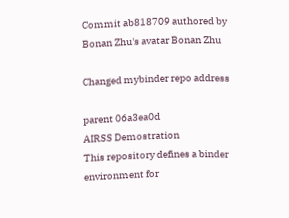Commit ab818709 authored by Bonan Zhu's avatar Bonan Zhu

Changed mybinder repo address

parent 06a3ea0d
AIRSS Demostration
This repository defines a binder environment for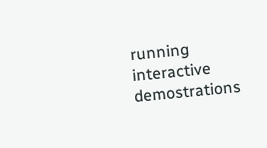running interactive demostrations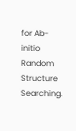for Ab-initio Random Structure Searching.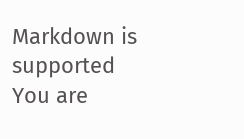Markdown is supported
You are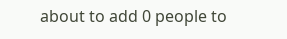about to add 0 people to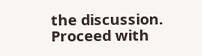the discussion. Proceed with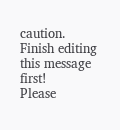caution.
Finish editing this message first!
Please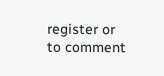register or to comment